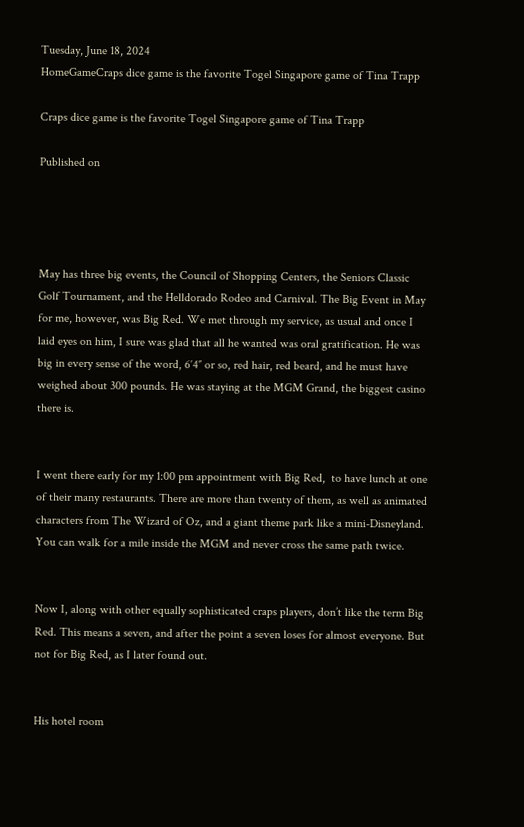Tuesday, June 18, 2024
HomeGameCraps dice game is the favorite Togel Singapore game of Tina Trapp

Craps dice game is the favorite Togel Singapore game of Tina Trapp

Published on




May has three big events, the Council of Shopping Centers, the Seniors Classic Golf Tournament, and the Helldorado Rodeo and Carnival. The Big Event in May for me, however, was Big Red. We met through my service, as usual and once I laid eyes on him, I sure was glad that all he wanted was oral gratification. He was big in every sense of the word, 6′4″ or so, red hair, red beard, and he must have weighed about 300 pounds. He was staying at the MGM Grand, the biggest casino there is.


I went there early for my 1:00 pm appointment with Big Red,  to have lunch at one of their many restaurants. There are more than twenty of them, as well as animated characters from The Wizard of Oz, and a giant theme park like a mini-Disneyland. You can walk for a mile inside the MGM and never cross the same path twice.


Now I, along with other equally sophisticated craps players, don’t like the term Big Red. This means a seven, and after the point a seven loses for almost everyone. But not for Big Red, as I later found out.


His hotel room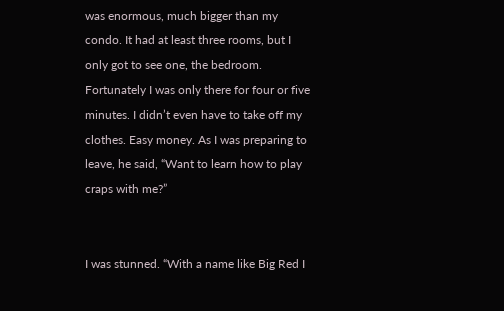was enormous, much bigger than my condo. It had at least three rooms, but I only got to see one, the bedroom. Fortunately I was only there for four or five minutes. I didn’t even have to take off my clothes. Easy money. As I was preparing to leave, he said, “Want to learn how to play craps with me?”


I was stunned. “With a name like Big Red I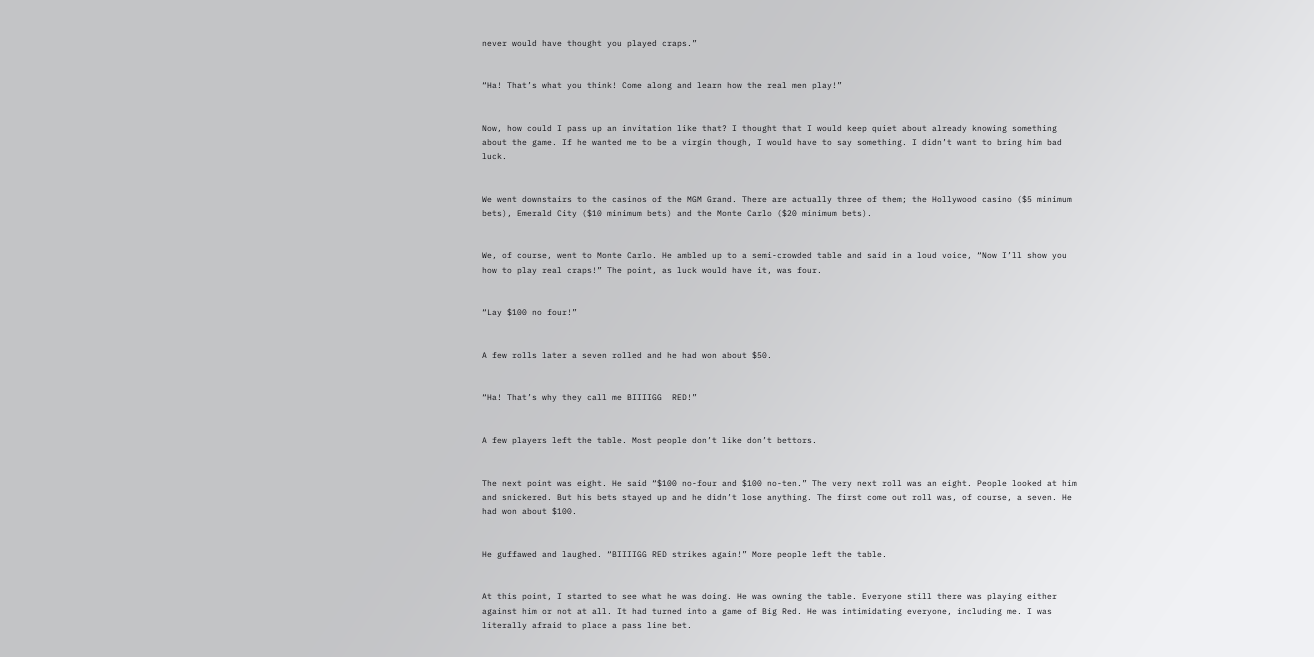never would have thought you played craps.”


“Ha! That’s what you think! Come along and learn how the real men play!”


Now, how could I pass up an invitation like that? I thought that I would keep quiet about already knowing something about the game. If he wanted me to be a virgin though, I would have to say something. I didn’t want to bring him bad luck.


We went downstairs to the casinos of the MGM Grand. There are actually three of them; the Hollywood casino ($5 minimum bets), Emerald City ($10 minimum bets) and the Monte Carlo ($20 minimum bets).


We, of course, went to Monte Carlo. He ambled up to a semi-crowded table and said in a loud voice, “Now I’ll show you how to play real craps!” The point, as luck would have it, was four.


“Lay $100 no four!”


A few rolls later a seven rolled and he had won about $50.


“Ha! That’s why they call me BIIIIGG  RED!”


A few players left the table. Most people don’t like don’t bettors.


The next point was eight. He said “$100 no-four and $100 no-ten.” The very next roll was an eight. People looked at him and snickered. But his bets stayed up and he didn’t lose anything. The first come out roll was, of course, a seven. He had won about $100.


He guffawed and laughed. “BIIIIGG RED strikes again!” More people left the table.


At this point, I started to see what he was doing. He was owning the table. Everyone still there was playing either against him or not at all. It had turned into a game of Big Red. He was intimidating everyone, including me. I was literally afraid to place a pass line bet.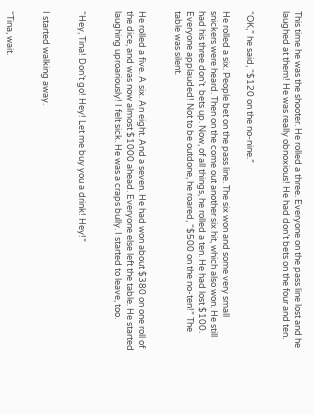This time he was the shooter. He rolled a three. Everyone on the pass line lost and he laughed at them! He was really obnoxious! He had don’t bets on the four and ten.


“OK,” he said, “$120 on the no-nine.”

He rolled a six. People bet on the pass line. The six won and some very small snickers were heard. Then on the come out another six hit, which also won. He still had his three don’t  bets up. Now, of all things, he rolled a ten. He had lost $100. Everyone applauded! Not to be outdone, he roared, “$500 on the no-ten!” The table was silent.


He rolled a five. A six. An eight. And a seven. He had won about $380 on one roll of the dice, and was now almost $1000 ahead. Everyone else left the table. He started laughing uproariously! I felt sick. He was a craps bully. I started to leave, too.


“Hey, Tina! Don’t go! Hey! Let me buy you a drink! Hey!”


I started walking away.


“Tina, wait.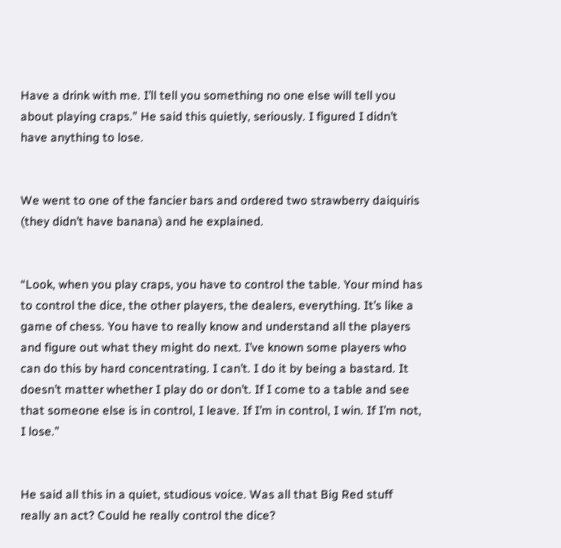Have a drink with me. I’ll tell you something no one else will tell you about playing craps.” He said this quietly, seriously. I figured I didn’t have anything to lose.


We went to one of the fancier bars and ordered two strawberry daiquiris (they didn’t have banana) and he explained.


“Look, when you play craps, you have to control the table. Your mind has to control the dice, the other players, the dealers, everything. It’s like a game of chess. You have to really know and understand all the players and figure out what they might do next. I’ve known some players who can do this by hard concentrating. I can’t. I do it by being a bastard. It doesn’t matter whether I play do or don’t. If I come to a table and see that someone else is in control, I leave. If I’m in control, I win. If I’m not, I lose.”


He said all this in a quiet, studious voice. Was all that Big Red stuff really an act? Could he really control the dice?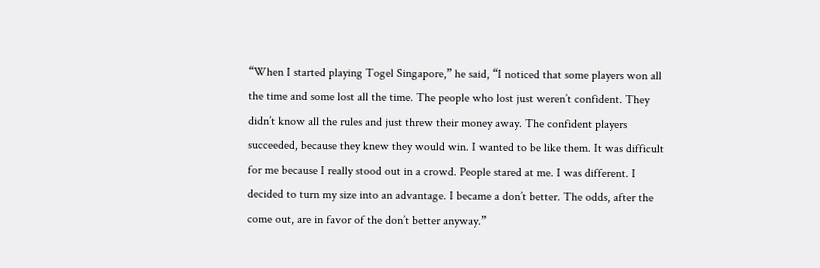“When I started playing Togel Singapore,” he said, “I noticed that some players won all the time and some lost all the time. The people who lost just weren’t confident. They didn’t know all the rules and just threw their money away. The confident players succeeded, because they knew they would win. I wanted to be like them. It was difficult for me because I really stood out in a crowd. People stared at me. I was different. I decided to turn my size into an advantage. I became a don’t better. The odds, after the come out, are in favor of the don’t better anyway.”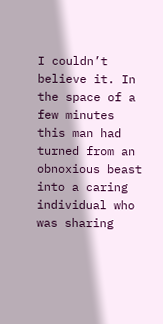I couldn’t believe it. In the space of a few minutes this man had turned from an obnoxious beast into a caring individual who was sharing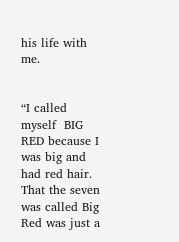his life with me.


“I called myself  BIG RED because I was big and had red hair. That the seven was called Big Red was just a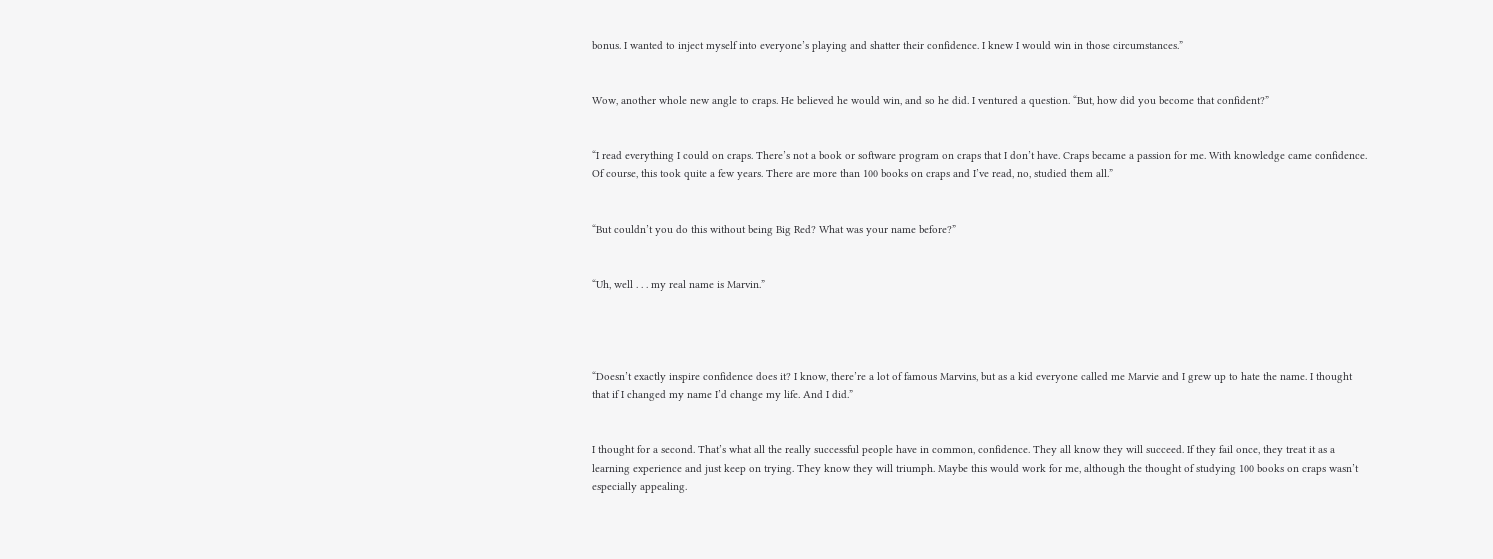bonus. I wanted to inject myself into everyone’s playing and shatter their confidence. I knew I would win in those circumstances.”


Wow, another whole new angle to craps. He believed he would win, and so he did. I ventured a question. “But, how did you become that confident?”


“I read everything I could on craps. There’s not a book or software program on craps that I don’t have. Craps became a passion for me. With knowledge came confidence. Of course, this took quite a few years. There are more than 100 books on craps and I’ve read, no, studied them all.”


“But couldn’t you do this without being Big Red? What was your name before?”


“Uh, well . . . my real name is Marvin.”




“Doesn’t exactly inspire confidence does it? I know, there’re a lot of famous Marvins, but as a kid everyone called me Marvie and I grew up to hate the name. I thought that if I changed my name I’d change my life. And I did.”


I thought for a second. That’s what all the really successful people have in common, confidence. They all know they will succeed. If they fail once, they treat it as a learning experience and just keep on trying. They know they will triumph. Maybe this would work for me, although the thought of studying 100 books on craps wasn’t especially appealing.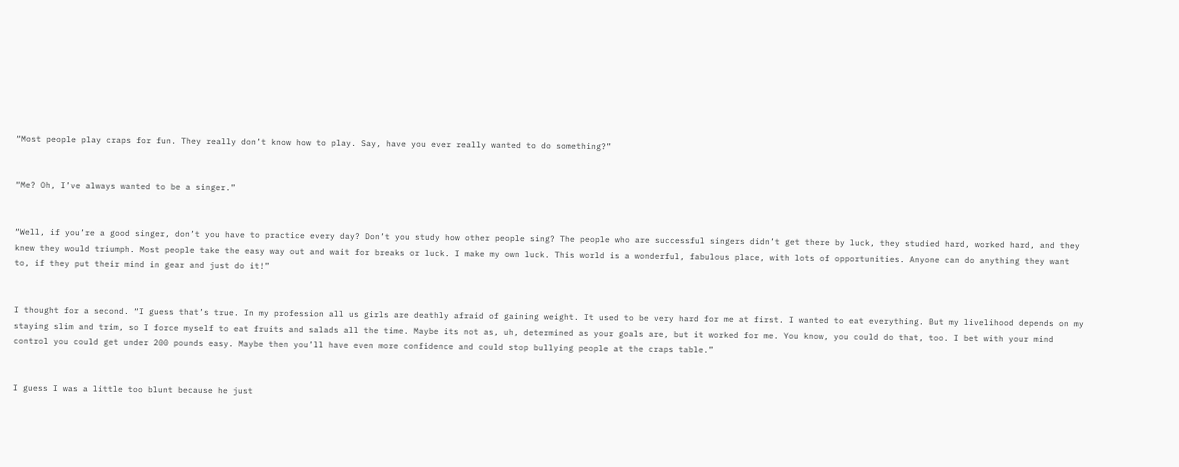“Most people play craps for fun. They really don’t know how to play. Say, have you ever really wanted to do something?”


“Me? Oh, I’ve always wanted to be a singer.”


“Well, if you’re a good singer, don’t you have to practice every day? Don’t you study how other people sing? The people who are successful singers didn’t get there by luck, they studied hard, worked hard, and they knew they would triumph. Most people take the easy way out and wait for breaks or luck. I make my own luck. This world is a wonderful, fabulous place, with lots of opportunities. Anyone can do anything they want to, if they put their mind in gear and just do it!”


I thought for a second. “I guess that’s true. In my profession all us girls are deathly afraid of gaining weight. It used to be very hard for me at first. I wanted to eat everything. But my livelihood depends on my staying slim and trim, so I force myself to eat fruits and salads all the time. Maybe its not as, uh, determined as your goals are, but it worked for me. You know, you could do that, too. I bet with your mind control you could get under 200 pounds easy. Maybe then you’ll have even more confidence and could stop bullying people at the craps table.”


I guess I was a little too blunt because he just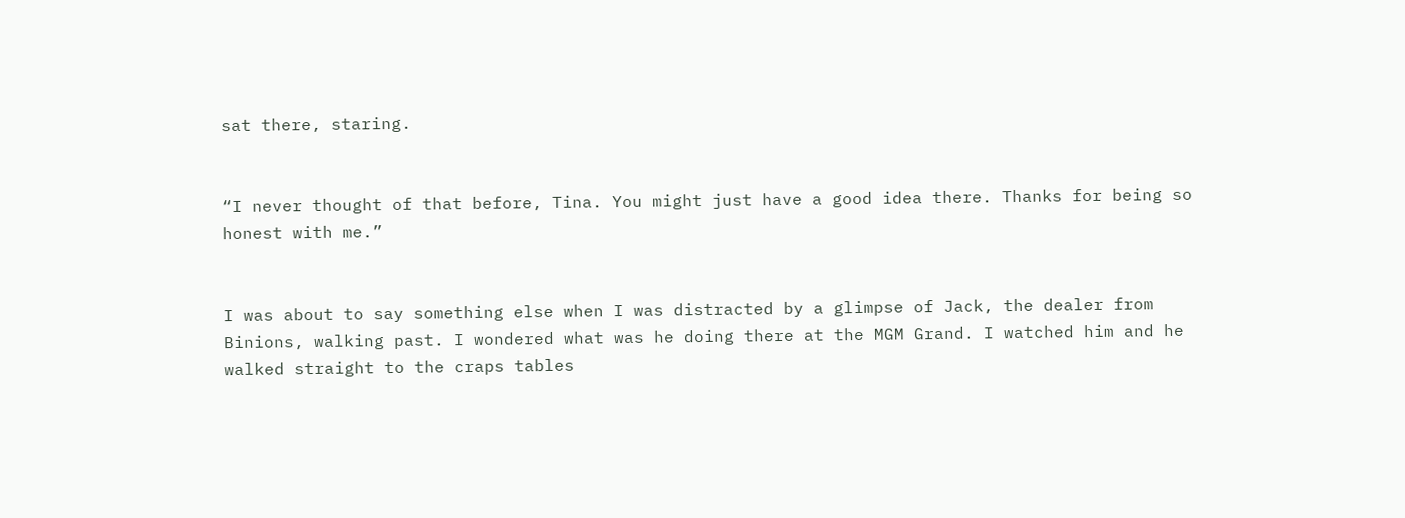sat there, staring.


“I never thought of that before, Tina. You might just have a good idea there. Thanks for being so honest with me.”


I was about to say something else when I was distracted by a glimpse of Jack, the dealer from Binions, walking past. I wondered what was he doing there at the MGM Grand. I watched him and he walked straight to the craps tables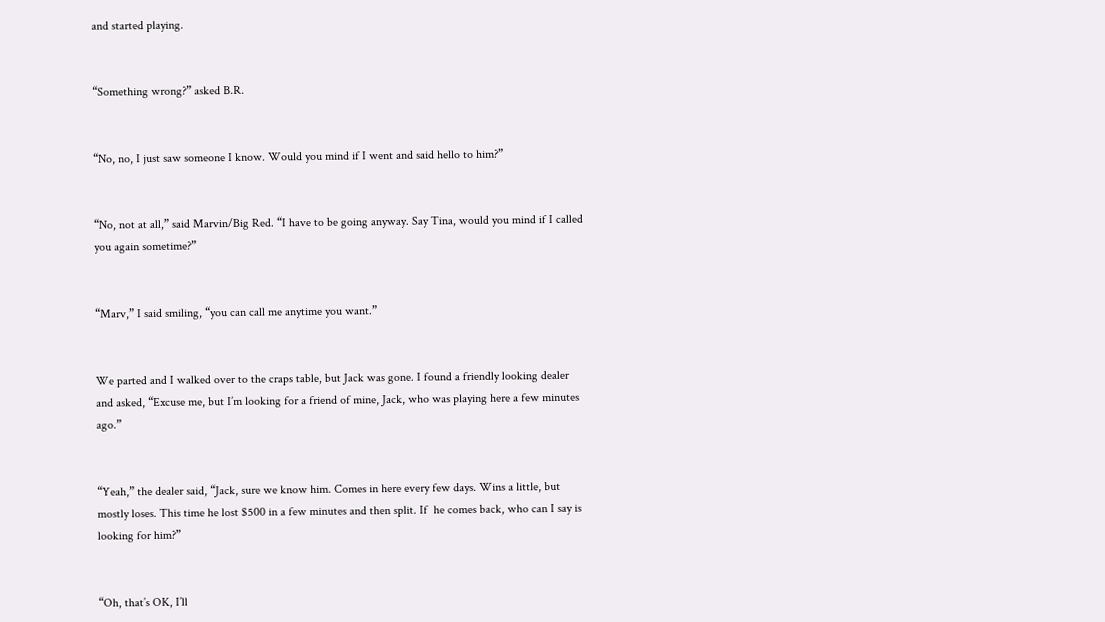and started playing.


“Something wrong?” asked B.R.


“No, no, I just saw someone I know. Would you mind if I went and said hello to him?”


“No, not at all,” said Marvin/Big Red. “I have to be going anyway. Say Tina, would you mind if I called you again sometime?”


“Marv,” I said smiling, “you can call me anytime you want.”


We parted and I walked over to the craps table, but Jack was gone. I found a friendly looking dealer and asked, “Excuse me, but I’m looking for a friend of mine, Jack, who was playing here a few minutes ago.”


“Yeah,” the dealer said, “Jack, sure we know him. Comes in here every few days. Wins a little, but mostly loses. This time he lost $500 in a few minutes and then split. If  he comes back, who can I say is looking for him?”


“Oh, that’s OK, I’ll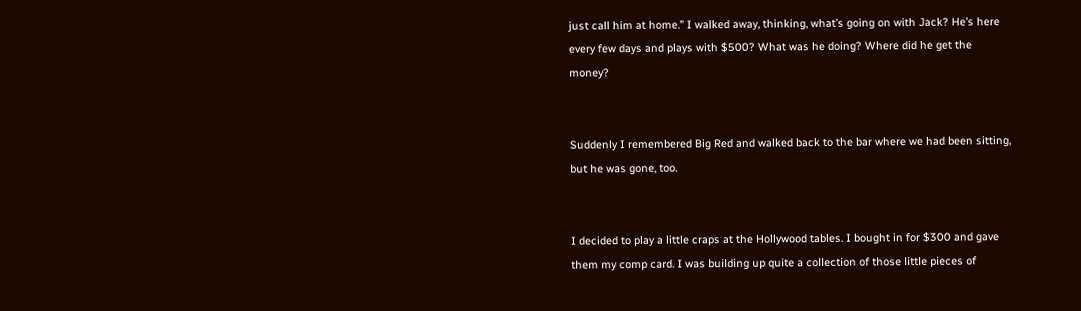just call him at home.” I walked away, thinking, what’s going on with Jack? He’s here every few days and plays with $500? What was he doing? Where did he get the money?


Suddenly I remembered Big Red and walked back to the bar where we had been sitting, but he was gone, too.


I decided to play a little craps at the Hollywood tables. I bought in for $300 and gave them my comp card. I was building up quite a collection of those little pieces of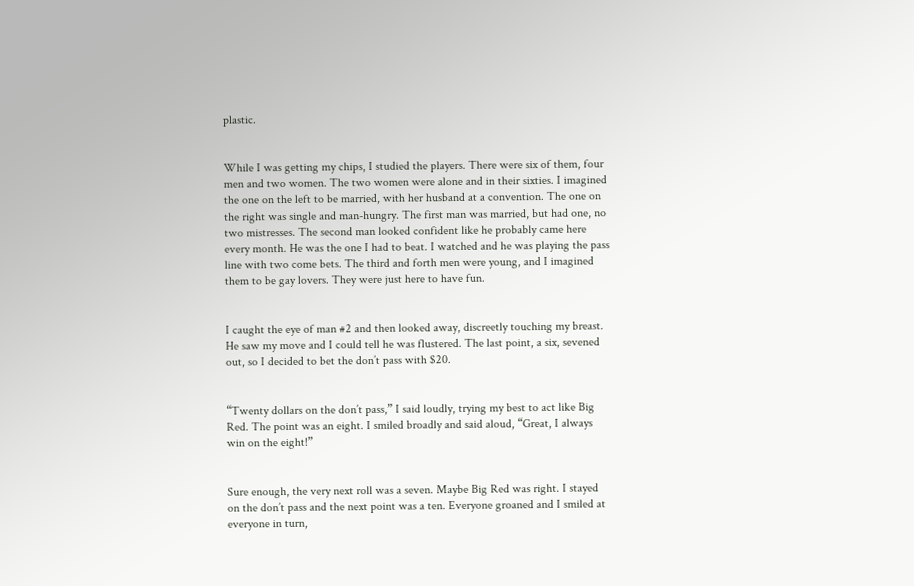plastic.


While I was getting my chips, I studied the players. There were six of them, four men and two women. The two women were alone and in their sixties. I imagined the one on the left to be married, with her husband at a convention. The one on the right was single and man-hungry. The first man was married, but had one, no two mistresses. The second man looked confident like he probably came here every month. He was the one I had to beat. I watched and he was playing the pass line with two come bets. The third and forth men were young, and I imagined them to be gay lovers. They were just here to have fun.


I caught the eye of man #2 and then looked away, discreetly touching my breast. He saw my move and I could tell he was flustered. The last point, a six, sevened out, so I decided to bet the don’t pass with $20.


“Twenty dollars on the don’t pass,” I said loudly, trying my best to act like Big Red. The point was an eight. I smiled broadly and said aloud, “Great, I always win on the eight!”


Sure enough, the very next roll was a seven. Maybe Big Red was right. I stayed on the don’t pass and the next point was a ten. Everyone groaned and I smiled at everyone in turn,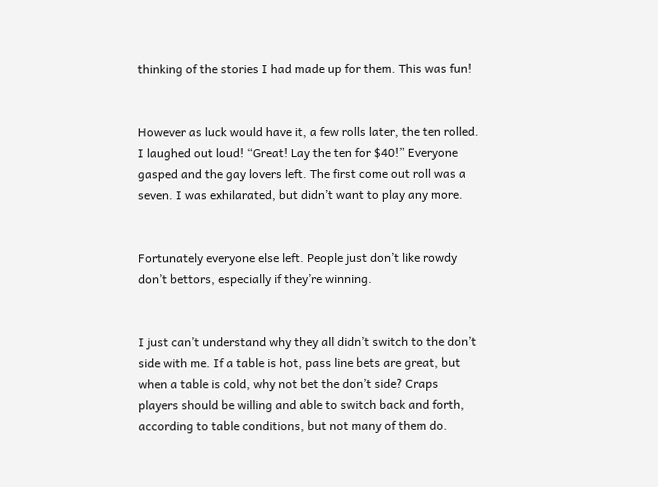thinking of the stories I had made up for them. This was fun!


However as luck would have it, a few rolls later, the ten rolled. I laughed out loud! “Great! Lay the ten for $40!” Everyone gasped and the gay lovers left. The first come out roll was a seven. I was exhilarated, but didn’t want to play any more.


Fortunately everyone else left. People just don’t like rowdy don’t bettors, especially if they’re winning.


I just can’t understand why they all didn’t switch to the don’t side with me. If a table is hot, pass line bets are great, but when a table is cold, why not bet the don’t side? Craps  players should be willing and able to switch back and forth, according to table conditions, but not many of them do.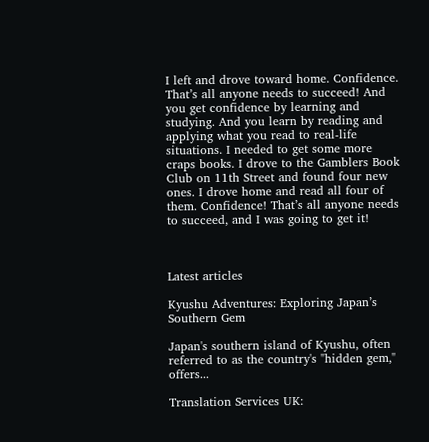I left and drove toward home. Confidence. That’s all anyone needs to succeed! And you get confidence by learning and studying. And you learn by reading and applying what you read to real-life situations. I needed to get some more craps books. I drove to the Gamblers Book Club on 11th Street and found four new ones. I drove home and read all four of them. Confidence! That’s all anyone needs to succeed, and I was going to get it!



Latest articles

Kyushu Adventures: Exploring Japan’s Southern Gem

Japan's southern island of Kyushu, often referred to as the country's "hidden gem," offers...

Translation Services UK: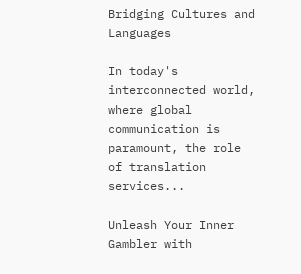Bridging Cultures and Languages

In today's interconnected world, where global communication is paramount, the role of translation services...

Unleash Your Inner Gambler with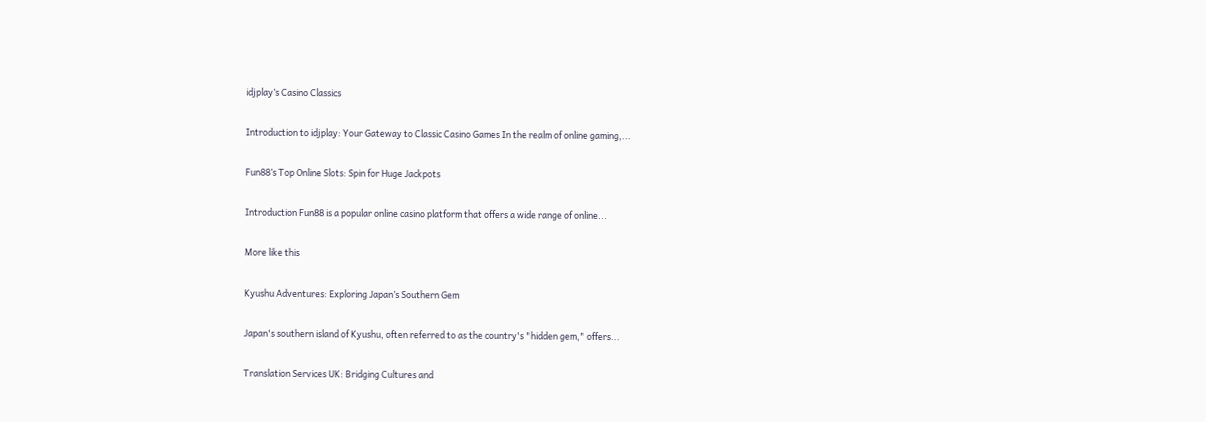idjplay’s Casino Classics

Introduction to idjplay: Your Gateway to Classic Casino Games In the realm of online gaming,...

Fun88’s Top Online Slots: Spin for Huge Jackpots

Introduction Fun88 is a popular online casino platform that offers a wide range of online...

More like this

Kyushu Adventures: Exploring Japan’s Southern Gem

Japan's southern island of Kyushu, often referred to as the country's "hidden gem," offers...

Translation Services UK: Bridging Cultures and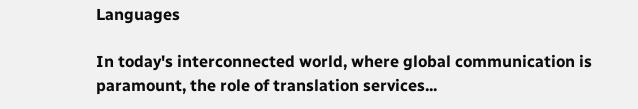Languages

In today's interconnected world, where global communication is paramount, the role of translation services...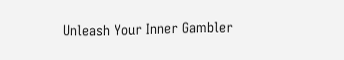Unleash Your Inner Gambler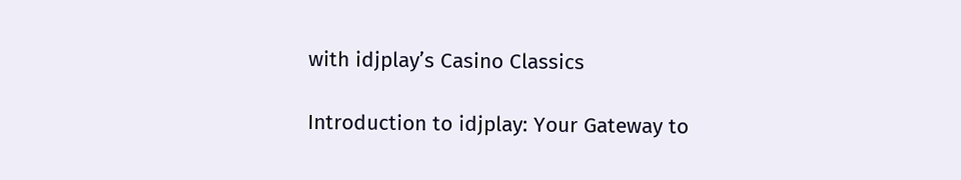with idjplay’s Casino Classics

Introduction to idjplay: Your Gateway to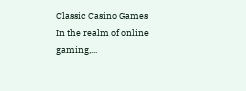Classic Casino Games In the realm of online gaming,...